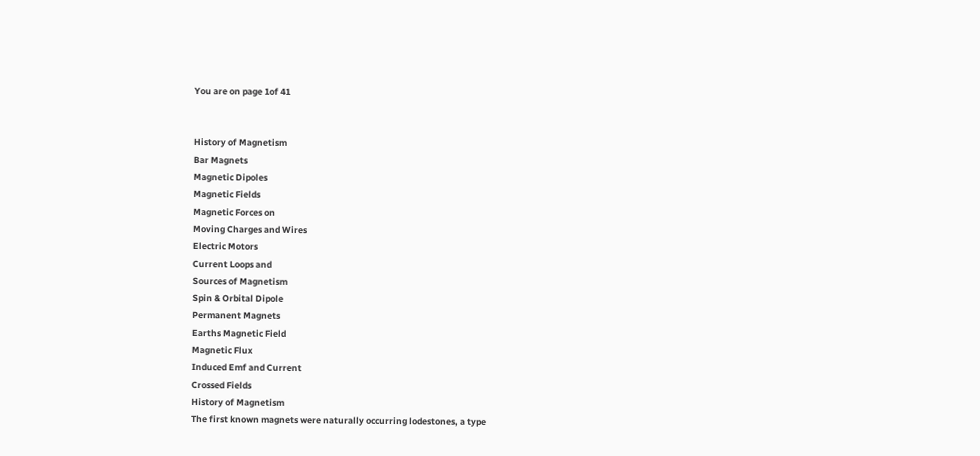You are on page 1of 41


History of Magnetism
Bar Magnets
Magnetic Dipoles
Magnetic Fields
Magnetic Forces on
Moving Charges and Wires
Electric Motors
Current Loops and
Sources of Magnetism
Spin & Orbital Dipole
Permanent Magnets
Earths Magnetic Field
Magnetic Flux
Induced Emf and Current
Crossed Fields
History of Magnetism
The first known magnets were naturally occurring lodestones, a type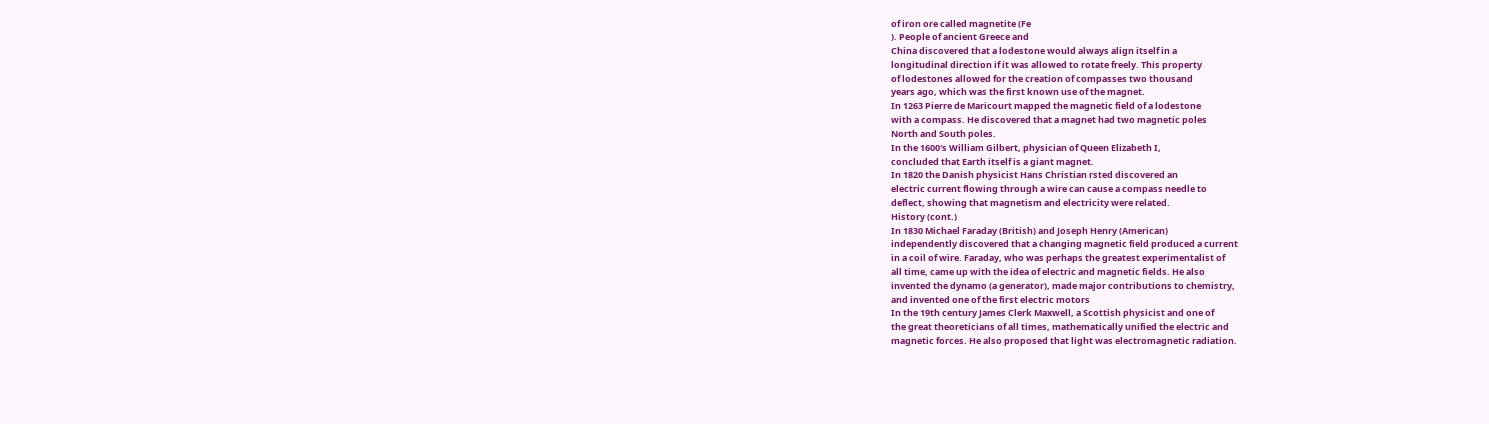of iron ore called magnetite (Fe
). People of ancient Greece and
China discovered that a lodestone would always align itself in a
longitudinal direction if it was allowed to rotate freely. This property
of lodestones allowed for the creation of compasses two thousand
years ago, which was the first known use of the magnet.
In 1263 Pierre de Maricourt mapped the magnetic field of a lodestone
with a compass. He discovered that a magnet had two magnetic poles
North and South poles.
In the 1600's William Gilbert, physician of Queen Elizabeth I,
concluded that Earth itself is a giant magnet.
In 1820 the Danish physicist Hans Christian rsted discovered an
electric current flowing through a wire can cause a compass needle to
deflect, showing that magnetism and electricity were related.
History (cont.)
In 1830 Michael Faraday (British) and Joseph Henry (American)
independently discovered that a changing magnetic field produced a current
in a coil of wire. Faraday, who was perhaps the greatest experimentalist of
all time, came up with the idea of electric and magnetic fields. He also
invented the dynamo (a generator), made major contributions to chemistry,
and invented one of the first electric motors
In the 19th century James Clerk Maxwell, a Scottish physicist and one of
the great theoreticians of all times, mathematically unified the electric and
magnetic forces. He also proposed that light was electromagnetic radiation.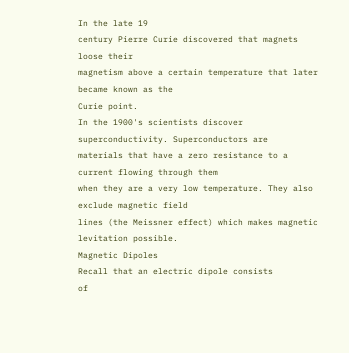In the late 19
century Pierre Curie discovered that magnets loose their
magnetism above a certain temperature that later became known as the
Curie point.
In the 1900's scientists discover superconductivity. Superconductors are
materials that have a zero resistance to a current flowing through them
when they are a very low temperature. They also exclude magnetic field
lines (the Meissner effect) which makes magnetic levitation possible.
Magnetic Dipoles
Recall that an electric dipole consists
of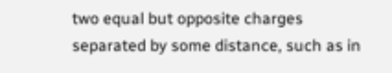two equal but opposite charges
separated by some distance, such as in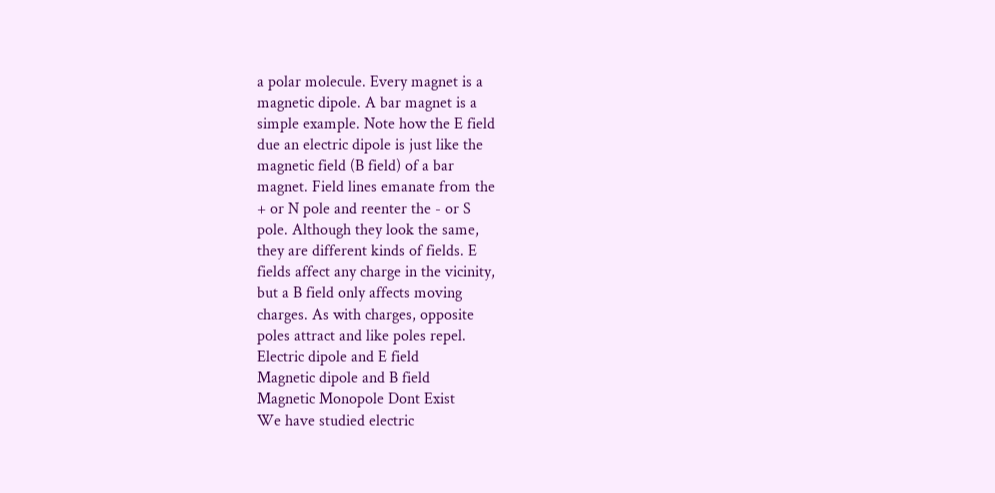a polar molecule. Every magnet is a
magnetic dipole. A bar magnet is a
simple example. Note how the E field
due an electric dipole is just like the
magnetic field (B field) of a bar
magnet. Field lines emanate from the
+ or N pole and reenter the - or S
pole. Although they look the same,
they are different kinds of fields. E
fields affect any charge in the vicinity,
but a B field only affects moving
charges. As with charges, opposite
poles attract and like poles repel.
Electric dipole and E field
Magnetic dipole and B field
Magnetic Monopole Dont Exist
We have studied electric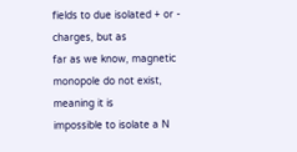fields to due isolated + or - charges, but as
far as we know, magnetic monopole do not exist, meaning it is
impossible to isolate a N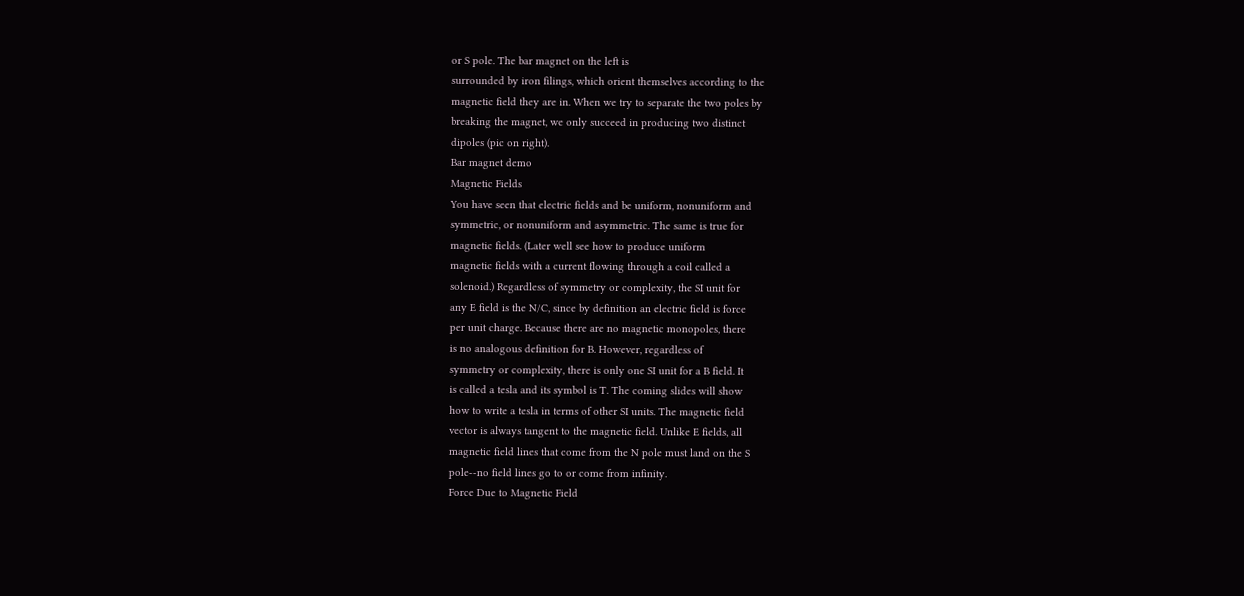or S pole. The bar magnet on the left is
surrounded by iron filings, which orient themselves according to the
magnetic field they are in. When we try to separate the two poles by
breaking the magnet, we only succeed in producing two distinct
dipoles (pic on right).
Bar magnet demo
Magnetic Fields
You have seen that electric fields and be uniform, nonuniform and
symmetric, or nonuniform and asymmetric. The same is true for
magnetic fields. (Later well see how to produce uniform
magnetic fields with a current flowing through a coil called a
solenoid.) Regardless of symmetry or complexity, the SI unit for
any E field is the N/C, since by definition an electric field is force
per unit charge. Because there are no magnetic monopoles, there
is no analogous definition for B. However, regardless of
symmetry or complexity, there is only one SI unit for a B field. It
is called a tesla and its symbol is T. The coming slides will show
how to write a tesla in terms of other SI units. The magnetic field
vector is always tangent to the magnetic field. Unlike E fields, all
magnetic field lines that come from the N pole must land on the S
pole--no field lines go to or come from infinity.
Force Due to Magnetic Field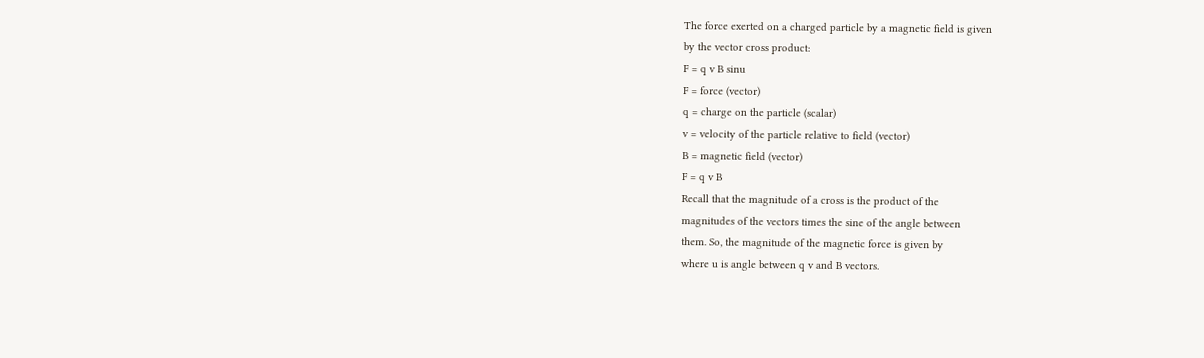The force exerted on a charged particle by a magnetic field is given
by the vector cross product:
F = q v B sinu
F = force (vector)
q = charge on the particle (scalar)
v = velocity of the particle relative to field (vector)
B = magnetic field (vector)
F = q v B
Recall that the magnitude of a cross is the product of the
magnitudes of the vectors times the sine of the angle between
them. So, the magnitude of the magnetic force is given by
where u is angle between q v and B vectors.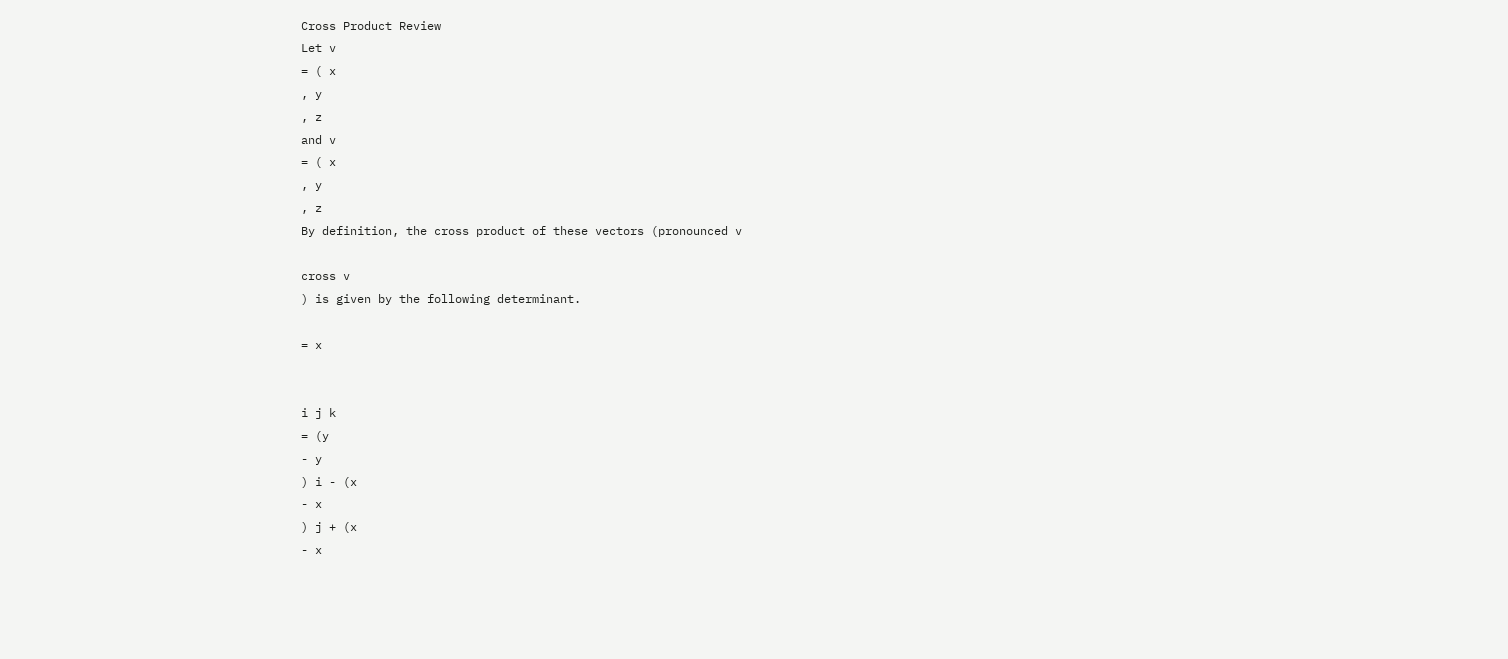Cross Product Review
Let v
= ( x
, y
, z
and v
= ( x
, y
, z
By definition, the cross product of these vectors (pronounced v

cross v
) is given by the following determinant.

= x


i j k
= (y
- y
) i - (x
- x
) j + (x
- x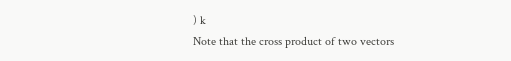) k
Note that the cross product of two vectors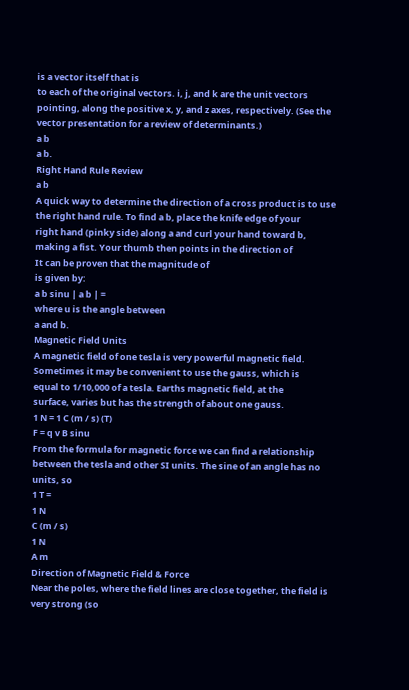is a vector itself that is
to each of the original vectors. i, j, and k are the unit vectors
pointing, along the positive x, y, and z axes, respectively. (See the
vector presentation for a review of determinants.)
a b
a b.
Right Hand Rule Review
a b
A quick way to determine the direction of a cross product is to use
the right hand rule. To find a b, place the knife edge of your
right hand (pinky side) along a and curl your hand toward b,
making a fist. Your thumb then points in the direction of
It can be proven that the magnitude of
is given by:
a b sinu | a b | =
where u is the angle between
a and b.
Magnetic Field Units
A magnetic field of one tesla is very powerful magnetic field.
Sometimes it may be convenient to use the gauss, which is
equal to 1/10,000 of a tesla. Earths magnetic field, at the
surface, varies but has the strength of about one gauss.
1 N = 1 C (m / s) (T)
F = q v B sinu
From the formula for magnetic force we can find a relationship
between the tesla and other SI units. The sine of an angle has no
units, so
1 T =
1 N
C (m / s)
1 N
A m
Direction of Magnetic Field & Force
Near the poles, where the field lines are close together, the field is very strong (so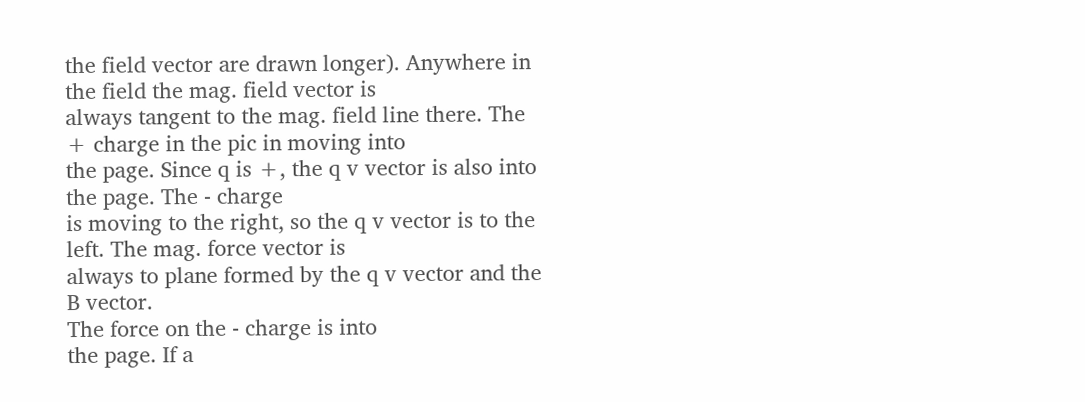the field vector are drawn longer). Anywhere in the field the mag. field vector is
always tangent to the mag. field line there. The + charge in the pic in moving into
the page. Since q is +, the q v vector is also into the page. The - charge
is moving to the right, so the q v vector is to the left. The mag. force vector is
always to plane formed by the q v vector and the B vector.
The force on the - charge is into
the page. If a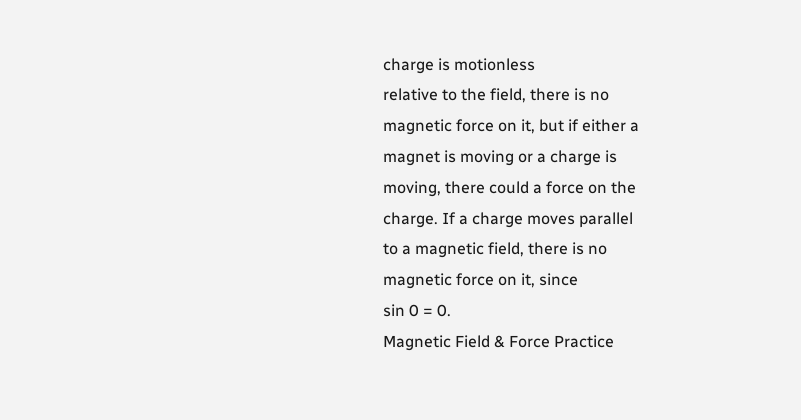charge is motionless
relative to the field, there is no
magnetic force on it, but if either a
magnet is moving or a charge is
moving, there could a force on the
charge. If a charge moves parallel
to a magnetic field, there is no
magnetic force on it, since
sin 0 = 0.
Magnetic Field & Force Practice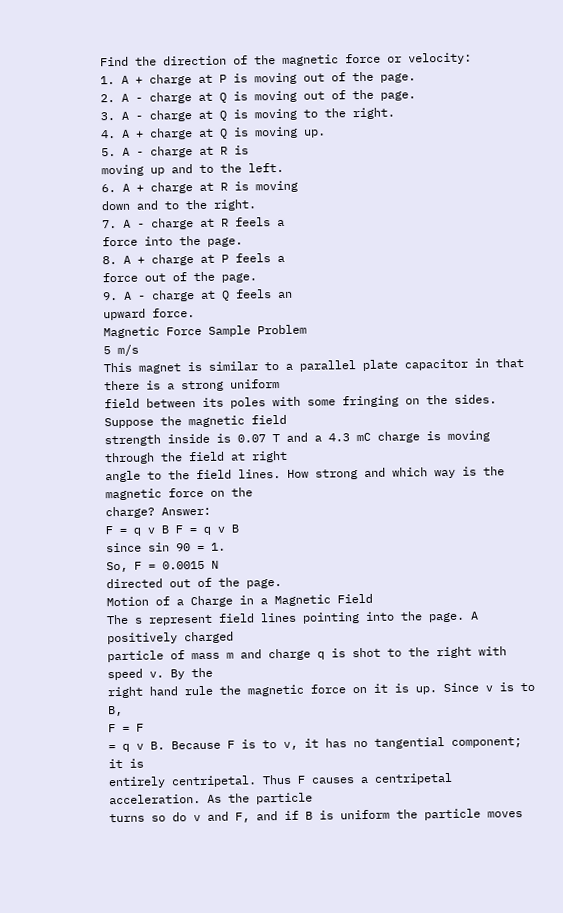Find the direction of the magnetic force or velocity:
1. A + charge at P is moving out of the page.
2. A - charge at Q is moving out of the page.
3. A - charge at Q is moving to the right.
4. A + charge at Q is moving up.
5. A - charge at R is
moving up and to the left.
6. A + charge at R is moving
down and to the right.
7. A - charge at R feels a
force into the page.
8. A + charge at P feels a
force out of the page.
9. A - charge at Q feels an
upward force.
Magnetic Force Sample Problem
5 m/s
This magnet is similar to a parallel plate capacitor in that there is a strong uniform
field between its poles with some fringing on the sides. Suppose the magnetic field
strength inside is 0.07 T and a 4.3 mC charge is moving through the field at right
angle to the field lines. How strong and which way is the magnetic force on the
charge? Answer:
F = q v B F = q v B
since sin 90 = 1.
So, F = 0.0015 N
directed out of the page.
Motion of a Charge in a Magnetic Field
The s represent field lines pointing into the page. A positively charged
particle of mass m and charge q is shot to the right with speed v. By the
right hand rule the magnetic force on it is up. Since v is to B,
F = F
= q v B. Because F is to v, it has no tangential component; it is
entirely centripetal. Thus F causes a centripetal acceleration. As the particle
turns so do v and F, and if B is uniform the particle moves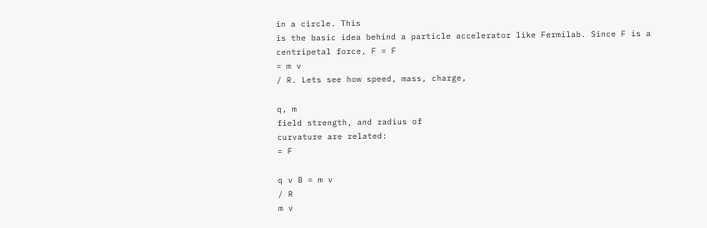in a circle. This
is the basic idea behind a particle accelerator like Fermilab. Since F is a
centripetal force, F = F
= m v
/ R. Lets see how speed, mass, charge,

q, m
field strength, and radius of
curvature are related:
= F

q v B = m v
/ R
m v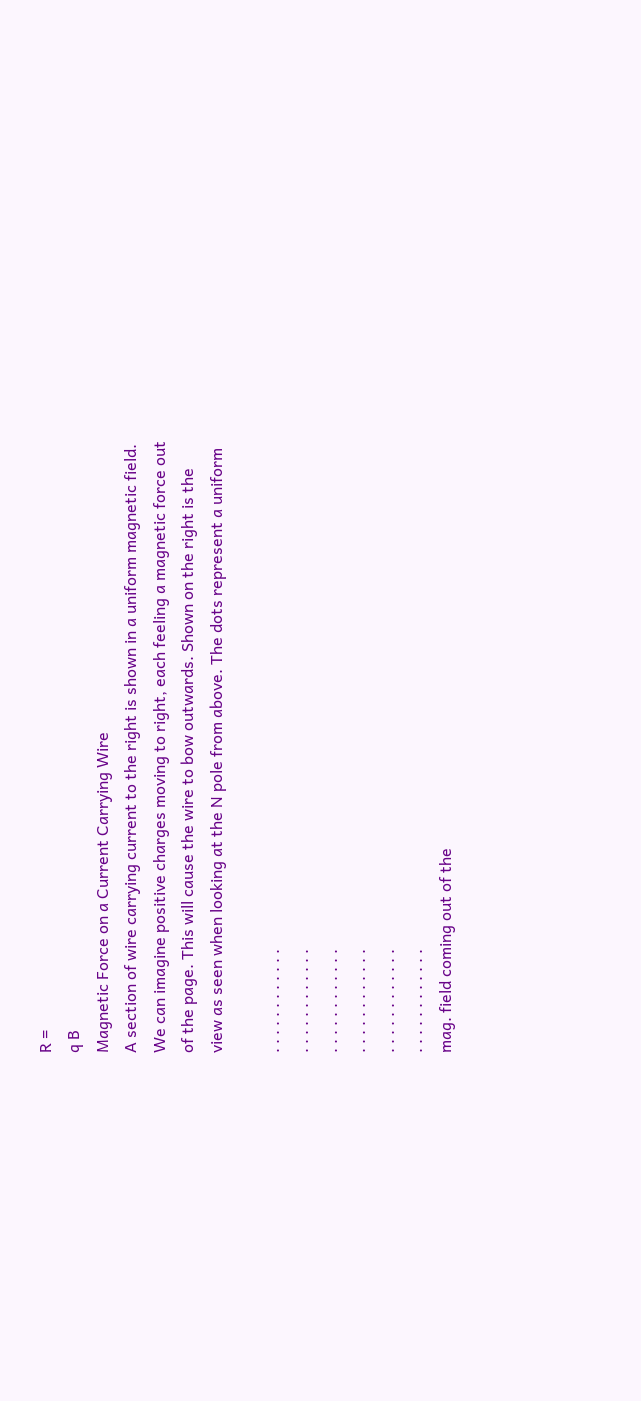R =
q B
Magnetic Force on a Current Carrying Wire
A section of wire carrying current to the right is shown in a uniform magnetic field.
We can imagine positive charges moving to right, each feeling a magnetic force out
of the page. This will cause the wire to bow outwards. Shown on the right is the
view as seen when looking at the N pole from above. The dots represent a uniform

. . . . . . . . . . . .
. . . . . . . . . . . .
. . . . . . . . . . . .
. . . . . . . . . . . .
. . . . . . . . . . . .
. . . . . . . . . . . .
mag. field coming out of the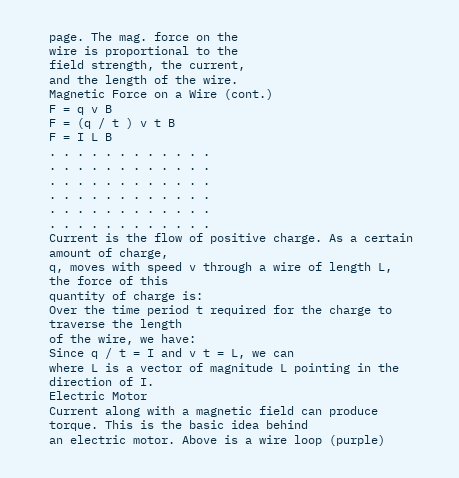page. The mag. force on the
wire is proportional to the
field strength, the current,
and the length of the wire.
Magnetic Force on a Wire (cont.)
F = q v B
F = (q / t ) v t B
F = I L B
. . . . . . . . . . . .
. . . . . . . . . . . .
. . . . . . . . . . . .
. . . . . . . . . . . .
. . . . . . . . . . . .
. . . . . . . . . . . .
Current is the flow of positive charge. As a certain amount of charge,
q, moves with speed v through a wire of length L, the force of this
quantity of charge is:
Over the time period t required for the charge to traverse the length
of the wire, we have:
Since q / t = I and v t = L, we can
where L is a vector of magnitude L pointing in the direction of I.
Electric Motor
Current along with a magnetic field can produce torque. This is the basic idea behind
an electric motor. Above is a wire loop (purple)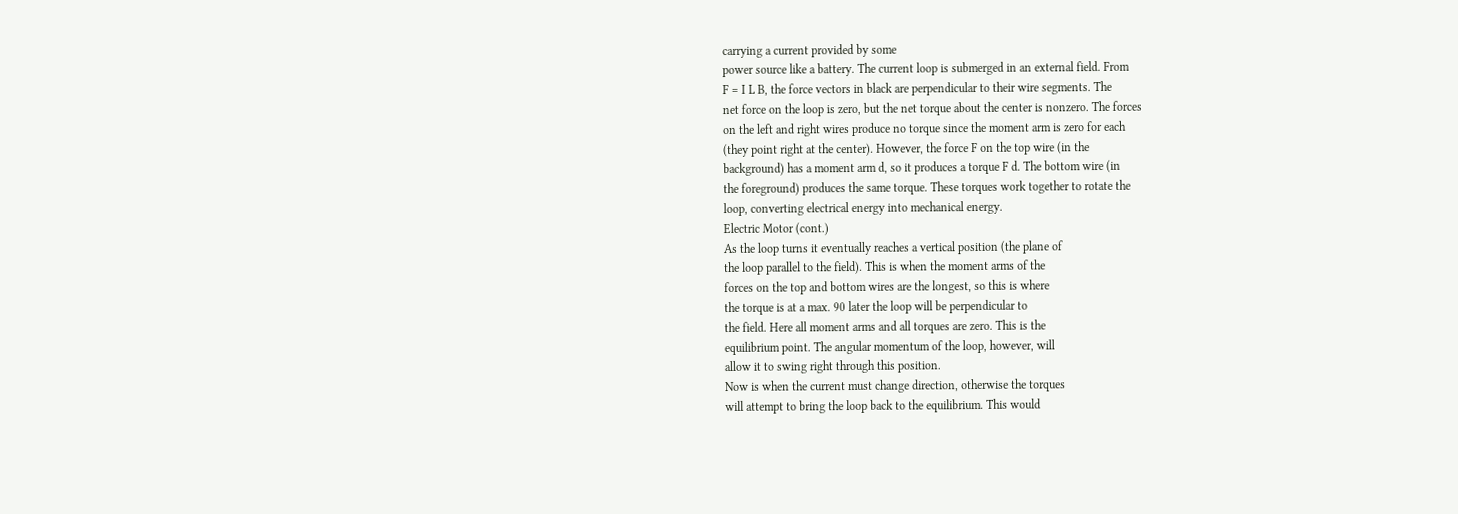carrying a current provided by some
power source like a battery. The current loop is submerged in an external field. From
F = I L B, the force vectors in black are perpendicular to their wire segments. The
net force on the loop is zero, but the net torque about the center is nonzero. The forces
on the left and right wires produce no torque since the moment arm is zero for each
(they point right at the center). However, the force F on the top wire (in the
background) has a moment arm d, so it produces a torque F d. The bottom wire (in
the foreground) produces the same torque. These torques work together to rotate the
loop, converting electrical energy into mechanical energy.
Electric Motor (cont.)
As the loop turns it eventually reaches a vertical position (the plane of
the loop parallel to the field). This is when the moment arms of the
forces on the top and bottom wires are the longest, so this is where
the torque is at a max. 90 later the loop will be perpendicular to
the field. Here all moment arms and all torques are zero. This is the
equilibrium point. The angular momentum of the loop, however, will
allow it to swing right through this position.
Now is when the current must change direction, otherwise the torques
will attempt to bring the loop back to the equilibrium. This would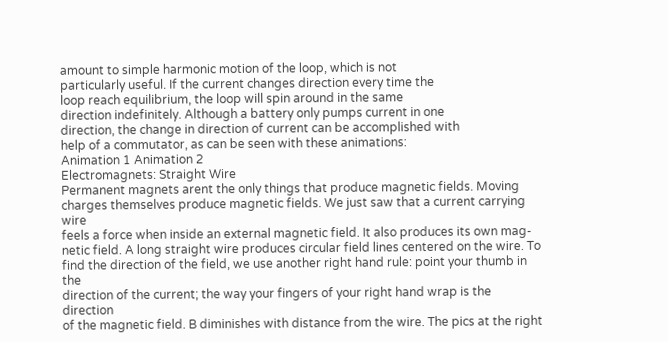amount to simple harmonic motion of the loop, which is not
particularly useful. If the current changes direction every time the
loop reach equilibrium, the loop will spin around in the same
direction indefinitely. Although a battery only pumps current in one
direction, the change in direction of current can be accomplished with
help of a commutator, as can be seen with these animations:
Animation 1 Animation 2
Electromagnets: Straight Wire
Permanent magnets arent the only things that produce magnetic fields. Moving
charges themselves produce magnetic fields. We just saw that a current carrying wire
feels a force when inside an external magnetic field. It also produces its own mag-
netic field. A long straight wire produces circular field lines centered on the wire. To
find the direction of the field, we use another right hand rule: point your thumb in the
direction of the current; the way your fingers of your right hand wrap is the direction
of the magnetic field. B diminishes with distance from the wire. The pics at the right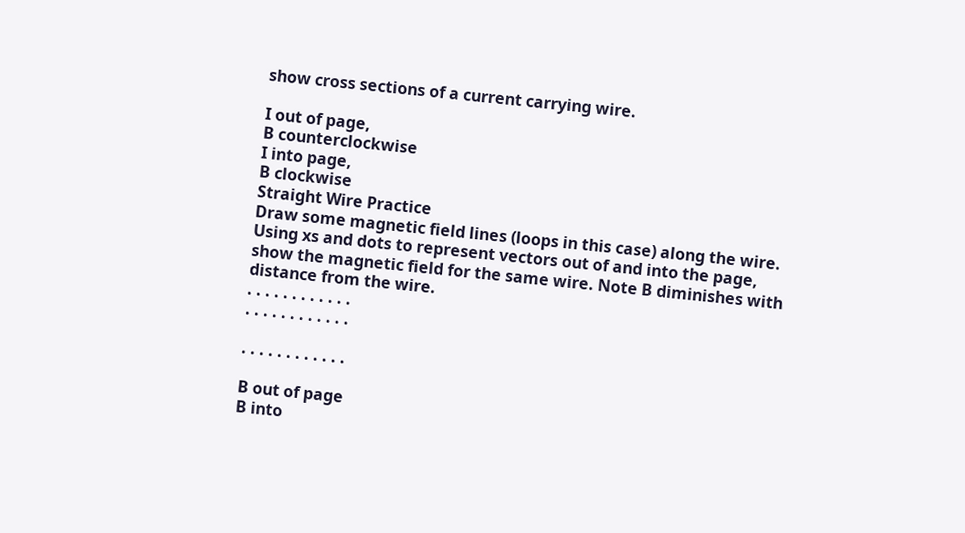show cross sections of a current carrying wire.

I out of page,
B counterclockwise
I into page,
B clockwise
Straight Wire Practice
Draw some magnetic field lines (loops in this case) along the wire.
Using xs and dots to represent vectors out of and into the page,
show the magnetic field for the same wire. Note B diminishes with
distance from the wire.
. . . . . . . . . . . .
. . . . . . . . . . . .

. . . . . . . . . . . .

B out of page
B into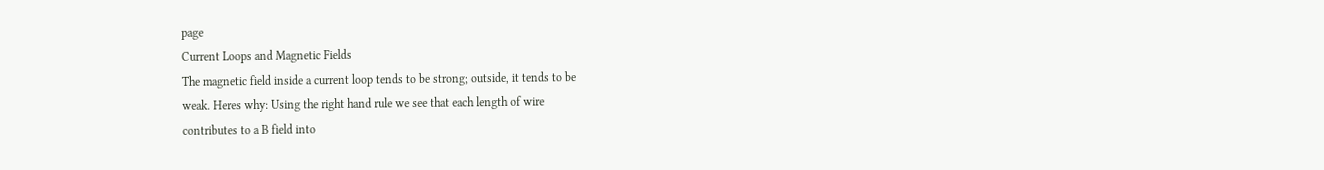page
Current Loops and Magnetic Fields
The magnetic field inside a current loop tends to be strong; outside, it tends to be
weak. Heres why: Using the right hand rule we see that each length of wire
contributes to a B field into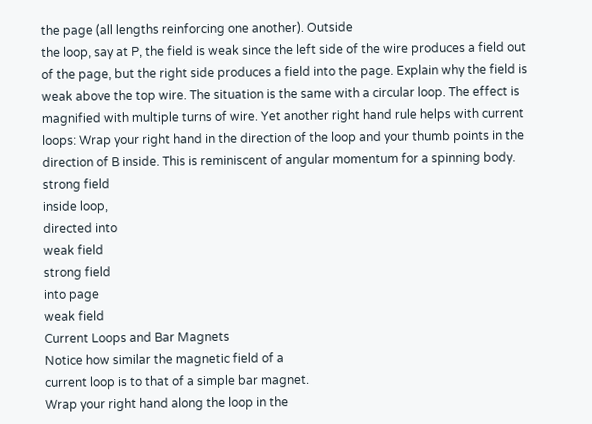the page (all lengths reinforcing one another). Outside
the loop, say at P, the field is weak since the left side of the wire produces a field out
of the page, but the right side produces a field into the page. Explain why the field is
weak above the top wire. The situation is the same with a circular loop. The effect is
magnified with multiple turns of wire. Yet another right hand rule helps with current
loops: Wrap your right hand in the direction of the loop and your thumb points in the
direction of B inside. This is reminiscent of angular momentum for a spinning body.
strong field
inside loop,
directed into
weak field
strong field
into page
weak field
Current Loops and Bar Magnets
Notice how similar the magnetic field of a
current loop is to that of a simple bar magnet.
Wrap your right hand along the loop in the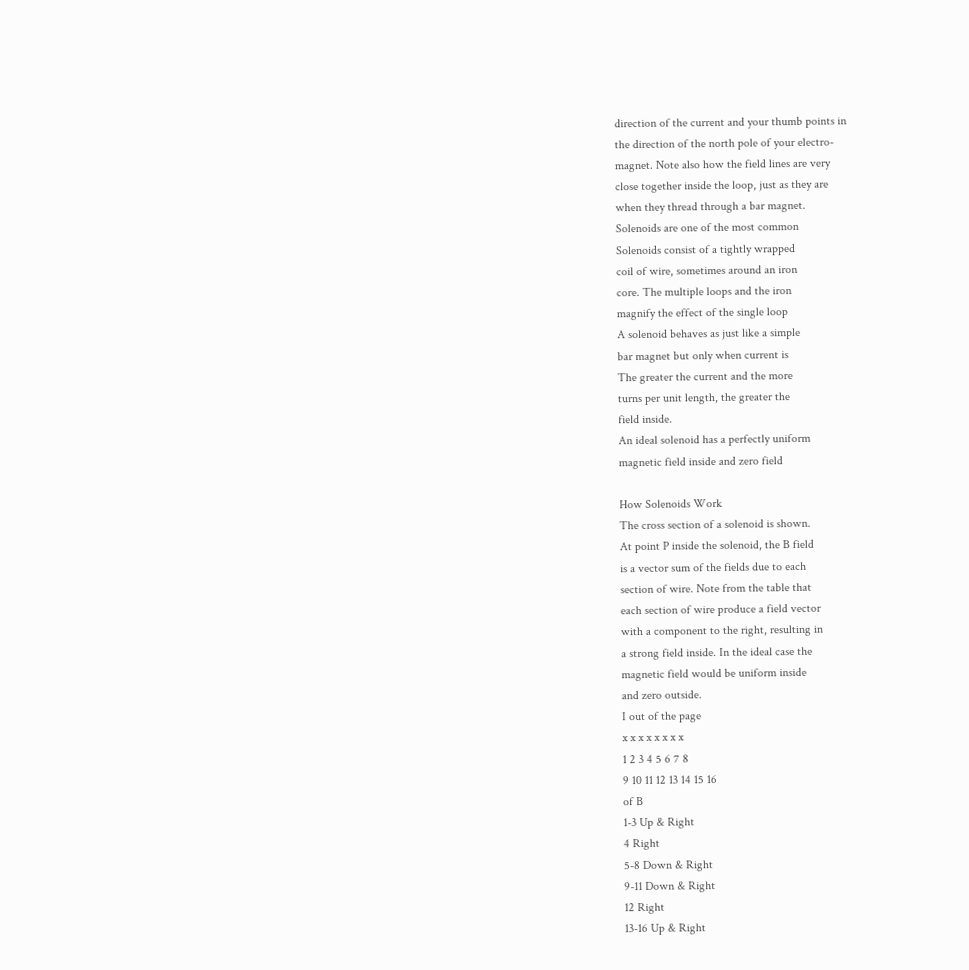direction of the current and your thumb points in
the direction of the north pole of your electro-
magnet. Note also how the field lines are very
close together inside the loop, just as they are
when they thread through a bar magnet.
Solenoids are one of the most common
Solenoids consist of a tightly wrapped
coil of wire, sometimes around an iron
core. The multiple loops and the iron
magnify the effect of the single loop
A solenoid behaves as just like a simple
bar magnet but only when current is
The greater the current and the more
turns per unit length, the greater the
field inside.
An ideal solenoid has a perfectly uniform
magnetic field inside and zero field

How Solenoids Work
The cross section of a solenoid is shown.
At point P inside the solenoid, the B field
is a vector sum of the fields due to each
section of wire. Note from the table that
each section of wire produce a field vector
with a component to the right, resulting in
a strong field inside. In the ideal case the
magnetic field would be uniform inside
and zero outside.
I out of the page
x x x x x x x x
1 2 3 4 5 6 7 8
9 10 11 12 13 14 15 16
of B
1-3 Up & Right
4 Right
5-8 Down & Right
9-11 Down & Right
12 Right
13-16 Up & Right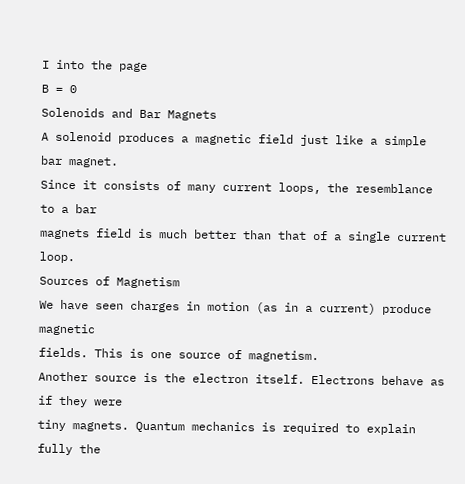I into the page
B = 0
Solenoids and Bar Magnets
A solenoid produces a magnetic field just like a simple bar magnet.
Since it consists of many current loops, the resemblance to a bar
magnets field is much better than that of a single current loop.
Sources of Magnetism
We have seen charges in motion (as in a current) produce magnetic
fields. This is one source of magnetism.
Another source is the electron itself. Electrons behave as if they were
tiny magnets. Quantum mechanics is required to explain fully the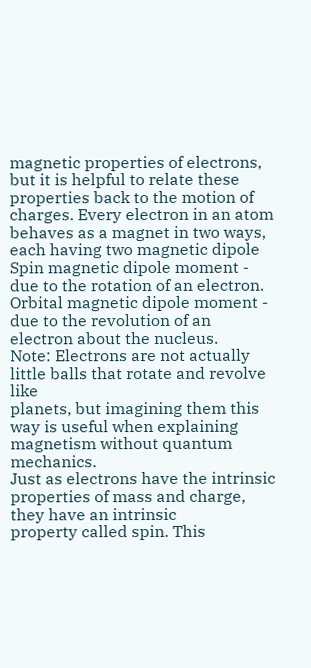magnetic properties of electrons, but it is helpful to relate these
properties back to the motion of charges. Every electron in an atom
behaves as a magnet in two ways, each having two magnetic dipole
Spin magnetic dipole moment - due to the rotation of an electron.
Orbital magnetic dipole moment - due to the revolution of an
electron about the nucleus.
Note: Electrons are not actually little balls that rotate and revolve like
planets, but imagining them this way is useful when explaining
magnetism without quantum mechanics.
Just as electrons have the intrinsic properties of mass and charge, they have an intrinsic
property called spin. This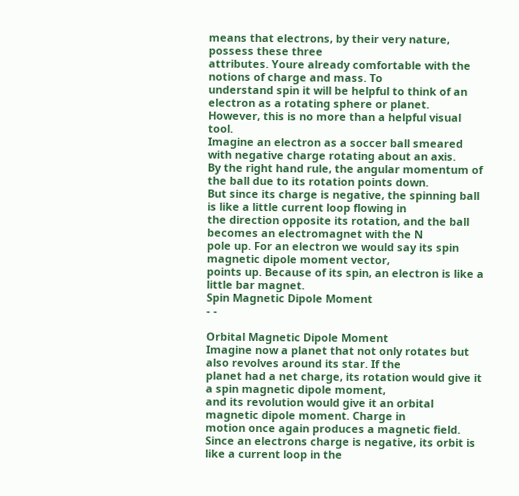means that electrons, by their very nature, possess these three
attributes. Youre already comfortable with the notions of charge and mass. To
understand spin it will be helpful to think of an electron as a rotating sphere or planet.
However, this is no more than a helpful visual tool.
Imagine an electron as a soccer ball smeared with negative charge rotating about an axis.
By the right hand rule, the angular momentum of the ball due to its rotation points down.
But since its charge is negative, the spinning ball is like a little current loop flowing in
the direction opposite its rotation, and the ball becomes an electromagnet with the N
pole up. For an electron we would say its spin magnetic dipole moment vector,
points up. Because of its spin, an electron is like a little bar magnet.
Spin Magnetic Dipole Moment
- -

Orbital Magnetic Dipole Moment
Imagine now a planet that not only rotates but also revolves around its star. If the
planet had a net charge, its rotation would give it a spin magnetic dipole moment,
and its revolution would give it an orbital magnetic dipole moment. Charge in
motion once again produces a magnetic field.
Since an electrons charge is negative, its orbit is like a current loop in the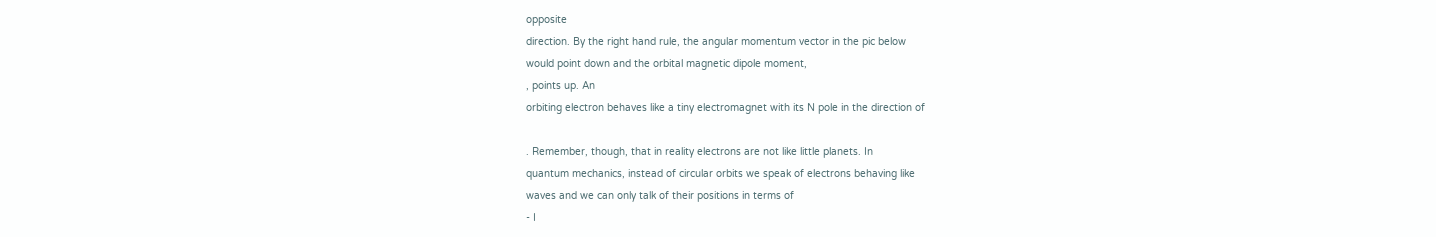opposite
direction. By the right hand rule, the angular momentum vector in the pic below
would point down and the orbital magnetic dipole moment,
, points up. An
orbiting electron behaves like a tiny electromagnet with its N pole in the direction of

. Remember, though, that in reality electrons are not like little planets. In
quantum mechanics, instead of circular orbits we speak of electrons behaving like
waves and we can only talk of their positions in terms of
- I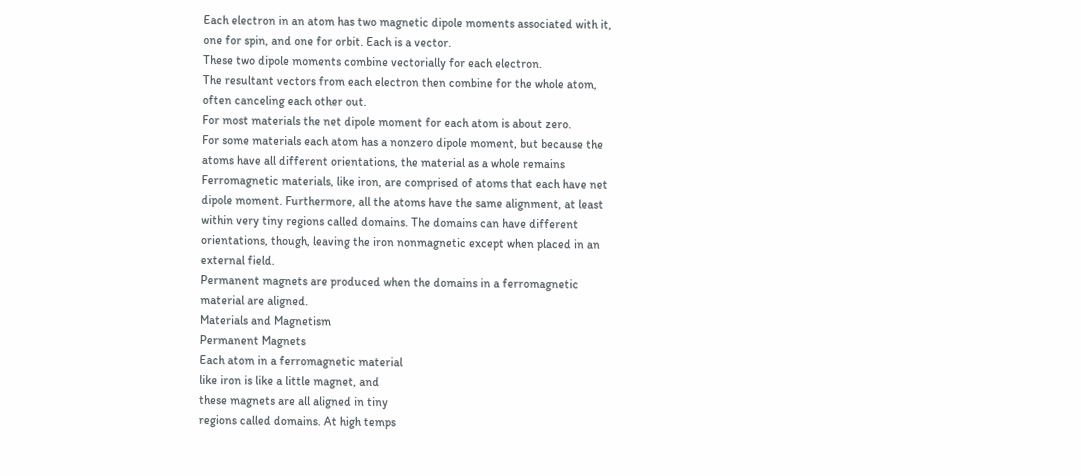Each electron in an atom has two magnetic dipole moments associated with it,
one for spin, and one for orbit. Each is a vector.
These two dipole moments combine vectorially for each electron.
The resultant vectors from each electron then combine for the whole atom,
often canceling each other out.
For most materials the net dipole moment for each atom is about zero.
For some materials each atom has a nonzero dipole moment, but because the
atoms have all different orientations, the material as a whole remains
Ferromagnetic materials, like iron, are comprised of atoms that each have net
dipole moment. Furthermore, all the atoms have the same alignment, at least
within very tiny regions called domains. The domains can have different
orientations, though, leaving the iron nonmagnetic except when placed in an
external field.
Permanent magnets are produced when the domains in a ferromagnetic
material are aligned.
Materials and Magnetism
Permanent Magnets
Each atom in a ferromagnetic material
like iron is like a little magnet, and
these magnets are all aligned in tiny
regions called domains. At high temps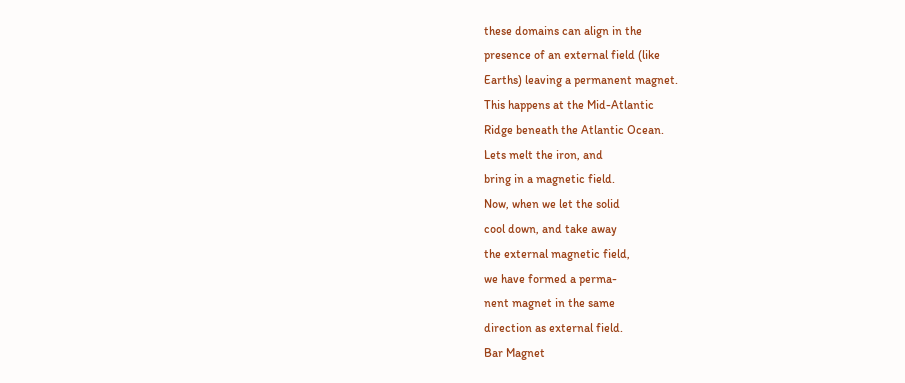these domains can align in the
presence of an external field (like
Earths) leaving a permanent magnet.
This happens at the Mid-Atlantic
Ridge beneath the Atlantic Ocean.
Lets melt the iron, and
bring in a magnetic field.
Now, when we let the solid
cool down, and take away
the external magnetic field,
we have formed a perma-
nent magnet in the same
direction as external field.
Bar Magnet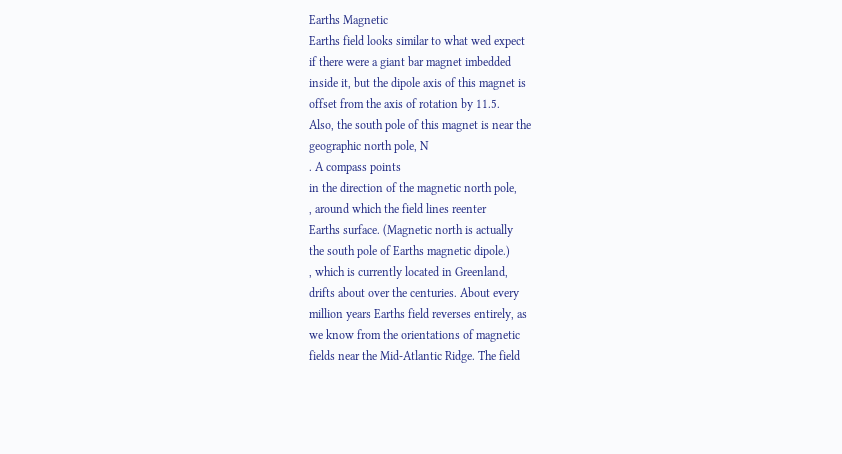Earths Magnetic
Earths field looks similar to what wed expect
if there were a giant bar magnet imbedded
inside it, but the dipole axis of this magnet is
offset from the axis of rotation by 11.5.
Also, the south pole of this magnet is near the
geographic north pole, N
. A compass points
in the direction of the magnetic north pole,
, around which the field lines reenter
Earths surface. (Magnetic north is actually
the south pole of Earths magnetic dipole.)
, which is currently located in Greenland,
drifts about over the centuries. About every
million years Earths field reverses entirely, as
we know from the orientations of magnetic
fields near the Mid-Atlantic Ridge. The field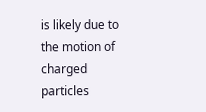is likely due to the motion of charged particles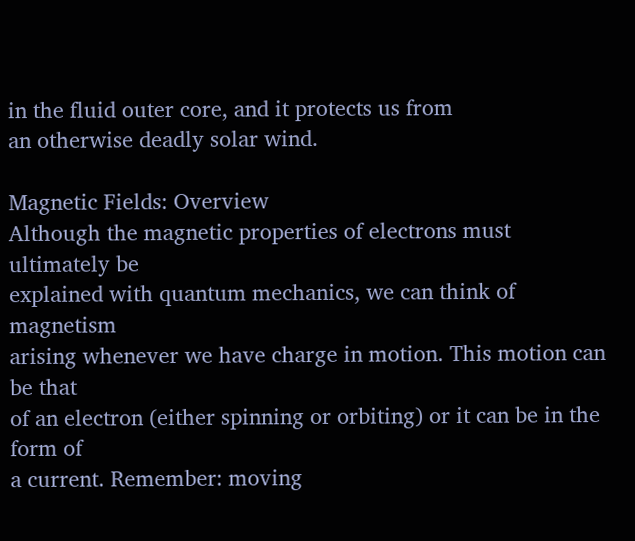in the fluid outer core, and it protects us from
an otherwise deadly solar wind.

Magnetic Fields: Overview
Although the magnetic properties of electrons must ultimately be
explained with quantum mechanics, we can think of magnetism
arising whenever we have charge in motion. This motion can be that
of an electron (either spinning or orbiting) or it can be in the form of
a current. Remember: moving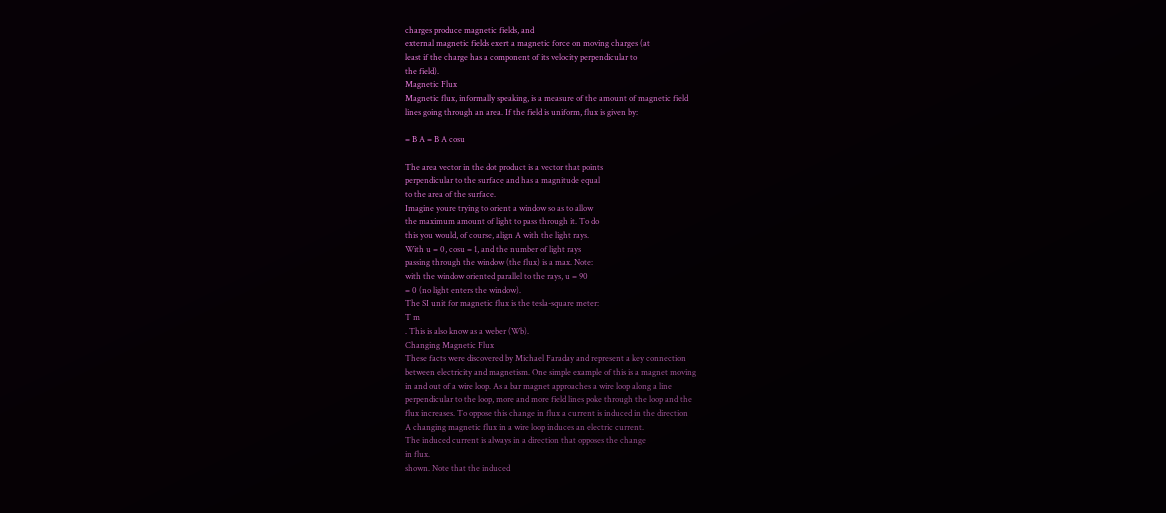charges produce magnetic fields, and
external magnetic fields exert a magnetic force on moving charges (at
least if the charge has a component of its velocity perpendicular to
the field).
Magnetic Flux
Magnetic flux, informally speaking, is a measure of the amount of magnetic field
lines going through an area. If the field is uniform, flux is given by:

= B A = B A cosu

The area vector in the dot product is a vector that points
perpendicular to the surface and has a magnitude equal
to the area of the surface.
Imagine youre trying to orient a window so as to allow
the maximum amount of light to pass through it. To do
this you would, of course, align A with the light rays.
With u = 0, cosu = 1, and the number of light rays
passing through the window (the flux) is a max. Note:
with the window oriented parallel to the rays, u = 90
= 0 (no light enters the window).
The SI unit for magnetic flux is the tesla-square meter:
T m
. This is also know as a weber (Wb).
Changing Magnetic Flux
These facts were discovered by Michael Faraday and represent a key connection
between electricity and magnetism. One simple example of this is a magnet moving
in and out of a wire loop. As a bar magnet approaches a wire loop along a line
perpendicular to the loop, more and more field lines poke through the loop and the
flux increases. To oppose this change in flux a current is induced in the direction
A changing magnetic flux in a wire loop induces an electric current.
The induced current is always in a direction that opposes the change
in flux.
shown. Note that the induced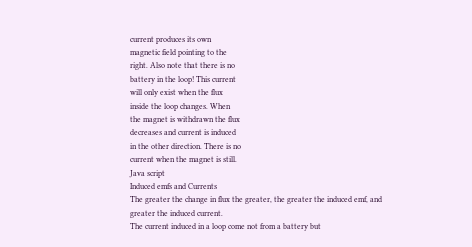current produces its own
magnetic field pointing to the
right. Also note that there is no
battery in the loop! This current
will only exist when the flux
inside the loop changes. When
the magnet is withdrawn the flux
decreases and current is induced
in the other direction. There is no
current when the magnet is still.
Java script
Induced emfs and Currents
The greater the change in flux the greater, the greater the induced emf, and
greater the induced current.
The current induced in a loop come not from a battery but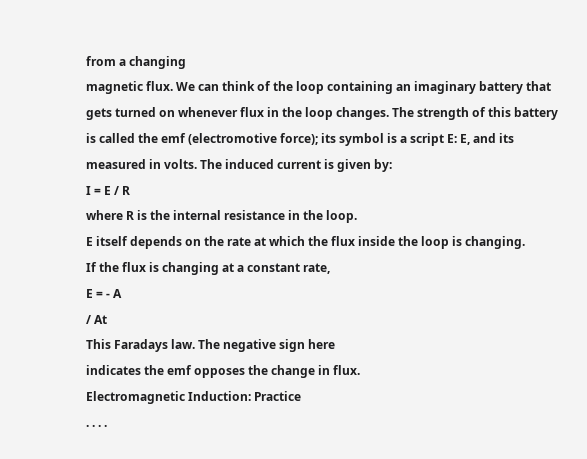from a changing
magnetic flux. We can think of the loop containing an imaginary battery that
gets turned on whenever flux in the loop changes. The strength of this battery
is called the emf (electromotive force); its symbol is a script E: E, and its
measured in volts. The induced current is given by:
I = E / R
where R is the internal resistance in the loop.
E itself depends on the rate at which the flux inside the loop is changing.
If the flux is changing at a constant rate,
E = - A
/ At
This Faradays law. The negative sign here
indicates the emf opposes the change in flux.
Electromagnetic Induction: Practice
. . . .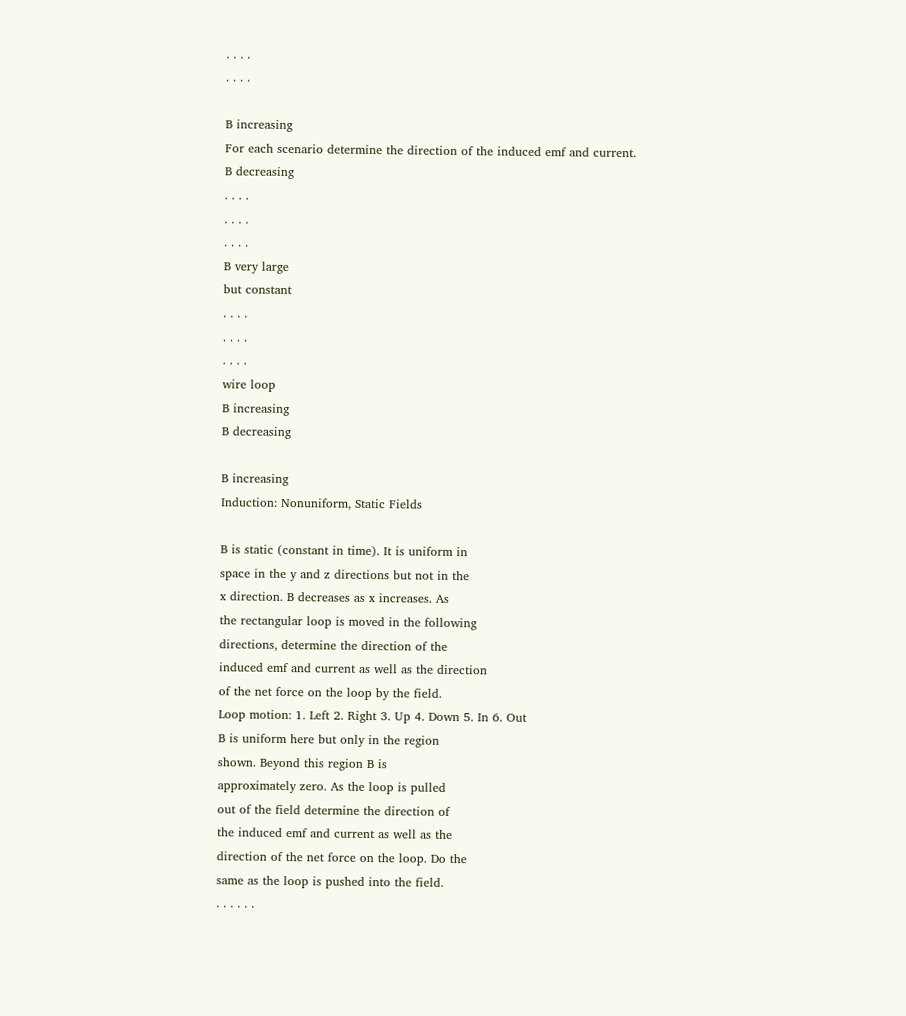. . . .
. . . .

B increasing
For each scenario determine the direction of the induced emf and current.
B decreasing
. . . .
. . . .
. . . .
B very large
but constant
. . . .
. . . .
. . . .
wire loop
B increasing
B decreasing

B increasing
Induction: Nonuniform, Static Fields

B is static (constant in time). It is uniform in
space in the y and z directions but not in the
x direction. B decreases as x increases. As
the rectangular loop is moved in the following
directions, determine the direction of the
induced emf and current as well as the direction
of the net force on the loop by the field.
Loop motion: 1. Left 2. Right 3. Up 4. Down 5. In 6. Out
B is uniform here but only in the region
shown. Beyond this region B is
approximately zero. As the loop is pulled
out of the field determine the direction of
the induced emf and current as well as the
direction of the net force on the loop. Do the
same as the loop is pushed into the field.
. . . . . .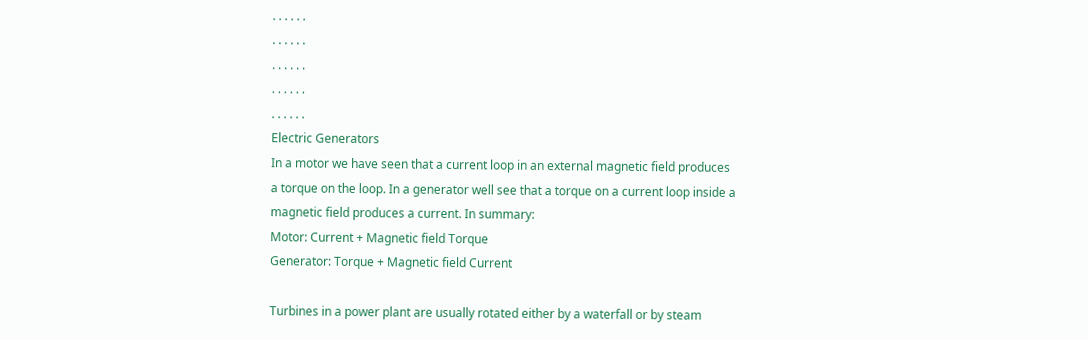. . . . . .
. . . . . .
. . . . . .
. . . . . .
. . . . . .
Electric Generators
In a motor we have seen that a current loop in an external magnetic field produces
a torque on the loop. In a generator well see that a torque on a current loop inside a
magnetic field produces a current. In summary:
Motor: Current + Magnetic field Torque
Generator: Torque + Magnetic field Current

Turbines in a power plant are usually rotated either by a waterfall or by steam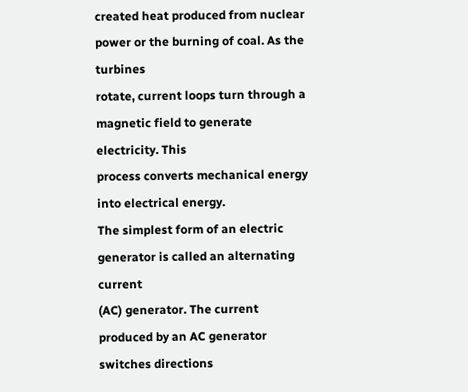created heat produced from nuclear power or the burning of coal. As the turbines
rotate, current loops turn through a magnetic field to generate electricity. This
process converts mechanical energy into electrical energy.
The simplest form of an electric generator is called an alternating current
(AC) generator. The current produced by an AC generator switches directions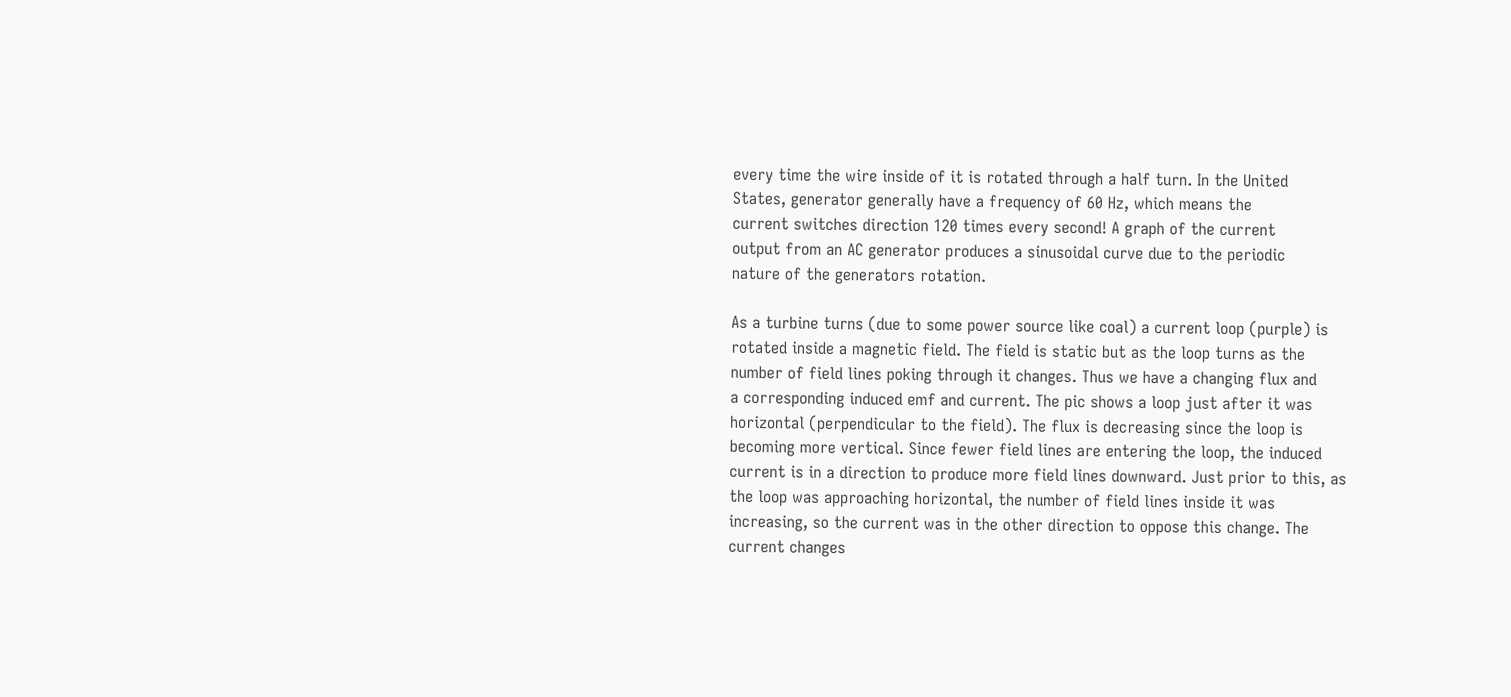every time the wire inside of it is rotated through a half turn. In the United
States, generator generally have a frequency of 60 Hz, which means the
current switches direction 120 times every second! A graph of the current
output from an AC generator produces a sinusoidal curve due to the periodic
nature of the generators rotation.

As a turbine turns (due to some power source like coal) a current loop (purple) is
rotated inside a magnetic field. The field is static but as the loop turns as the
number of field lines poking through it changes. Thus we have a changing flux and
a corresponding induced emf and current. The pic shows a loop just after it was
horizontal (perpendicular to the field). The flux is decreasing since the loop is
becoming more vertical. Since fewer field lines are entering the loop, the induced
current is in a direction to produce more field lines downward. Just prior to this, as
the loop was approaching horizontal, the number of field lines inside it was
increasing, so the current was in the other direction to oppose this change. The
current changes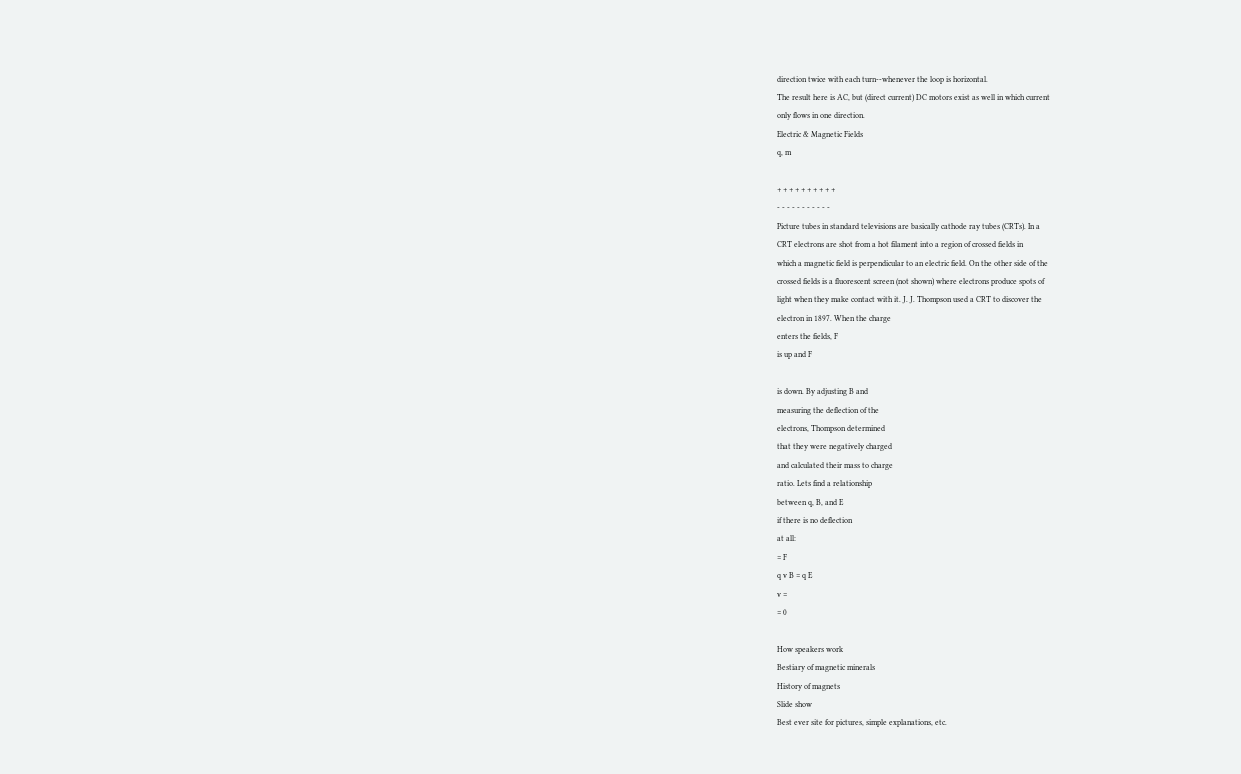direction twice with each turn--whenever the loop is horizontal.
The result here is AC, but (direct current) DC motors exist as well in which current
only flows in one direction.
Electric & Magnetic Fields
q, m

+ + + + + + + + + +
- - - - - - - - - - -
Picture tubes in standard televisions are basically cathode ray tubes (CRTs). In a
CRT electrons are shot from a hot filament into a region of crossed fields in
which a magnetic field is perpendicular to an electric field. On the other side of the
crossed fields is a fluorescent screen (not shown) where electrons produce spots of
light when they make contact with it. J. J. Thompson used a CRT to discover the
electron in 1897. When the charge
enters the fields, F
is up and F

is down. By adjusting B and
measuring the deflection of the
electrons, Thompson determined
that they were negatively charged
and calculated their mass to charge
ratio. Lets find a relationship
between q, B, and E
if there is no deflection
at all:
= F
q v B = q E
v =
= 0

How speakers work
Bestiary of magnetic minerals
History of magnets
Slide show
Best ever site for pictures, simple explanations, etc.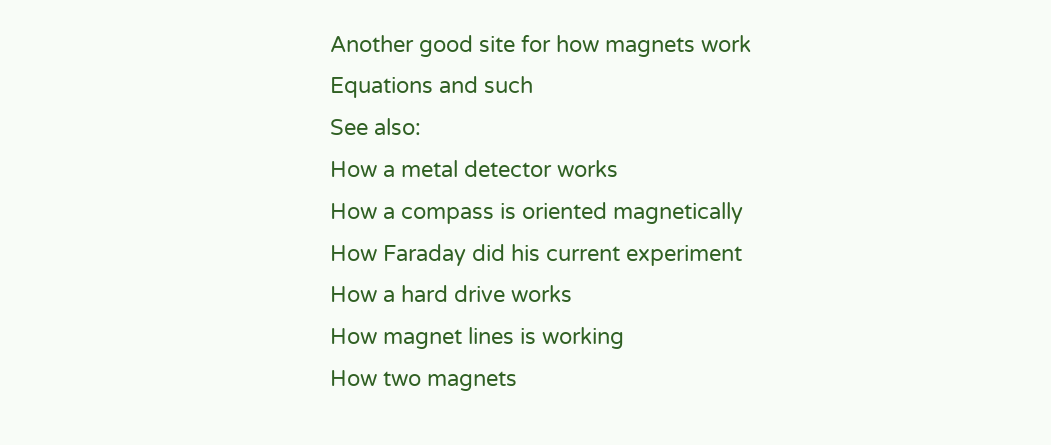Another good site for how magnets work
Equations and such
See also:
How a metal detector works
How a compass is oriented magnetically
How Faraday did his current experiment
How a hard drive works
How magnet lines is working
How two magnets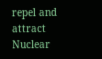repel and attract
Nuclear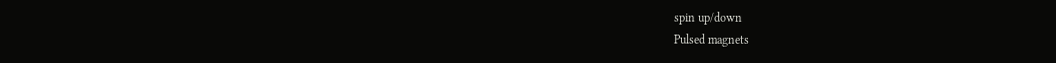spin up/down
Pulsed magnets